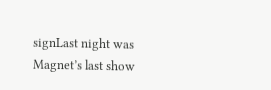signLast night was Magnet’s last show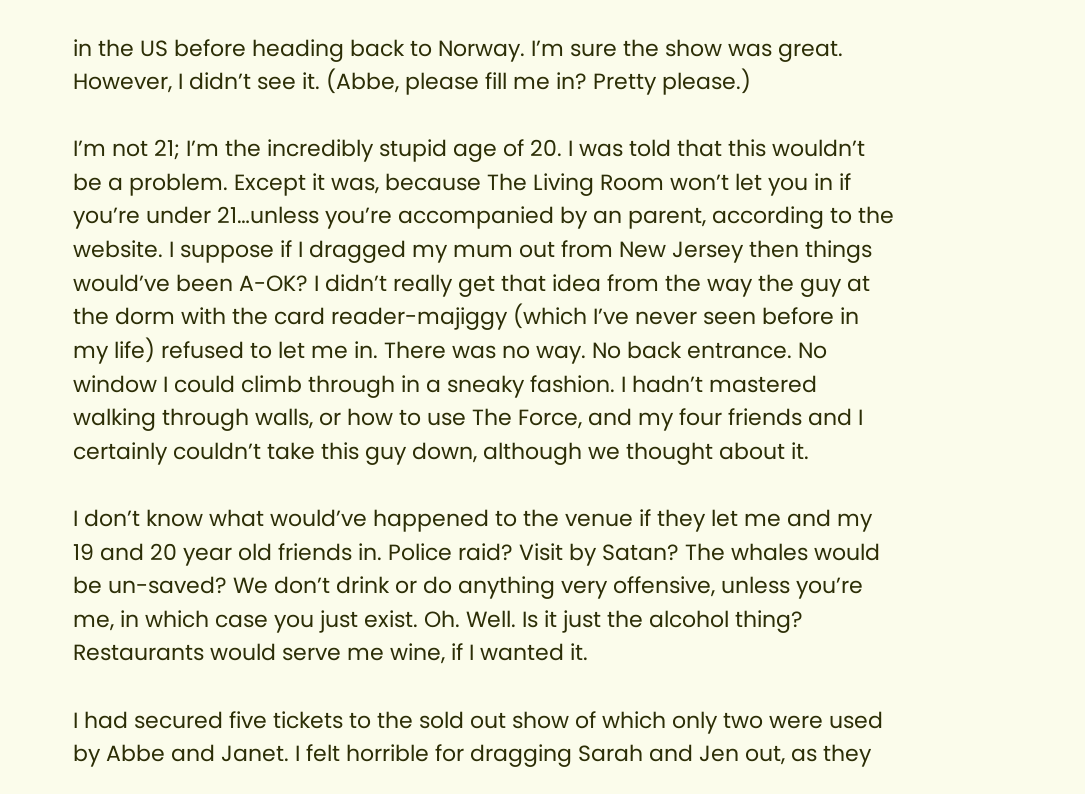in the US before heading back to Norway. I’m sure the show was great. However, I didn’t see it. (Abbe, please fill me in? Pretty please.)

I’m not 21; I’m the incredibly stupid age of 20. I was told that this wouldn’t be a problem. Except it was, because The Living Room won’t let you in if you’re under 21…unless you’re accompanied by an parent, according to the website. I suppose if I dragged my mum out from New Jersey then things would’ve been A-OK? I didn’t really get that idea from the way the guy at the dorm with the card reader-majiggy (which I’ve never seen before in my life) refused to let me in. There was no way. No back entrance. No window I could climb through in a sneaky fashion. I hadn’t mastered walking through walls, or how to use The Force, and my four friends and I certainly couldn’t take this guy down, although we thought about it.

I don’t know what would’ve happened to the venue if they let me and my 19 and 20 year old friends in. Police raid? Visit by Satan? The whales would be un-saved? We don’t drink or do anything very offensive, unless you’re me, in which case you just exist. Oh. Well. Is it just the alcohol thing? Restaurants would serve me wine, if I wanted it.

I had secured five tickets to the sold out show of which only two were used by Abbe and Janet. I felt horrible for dragging Sarah and Jen out, as they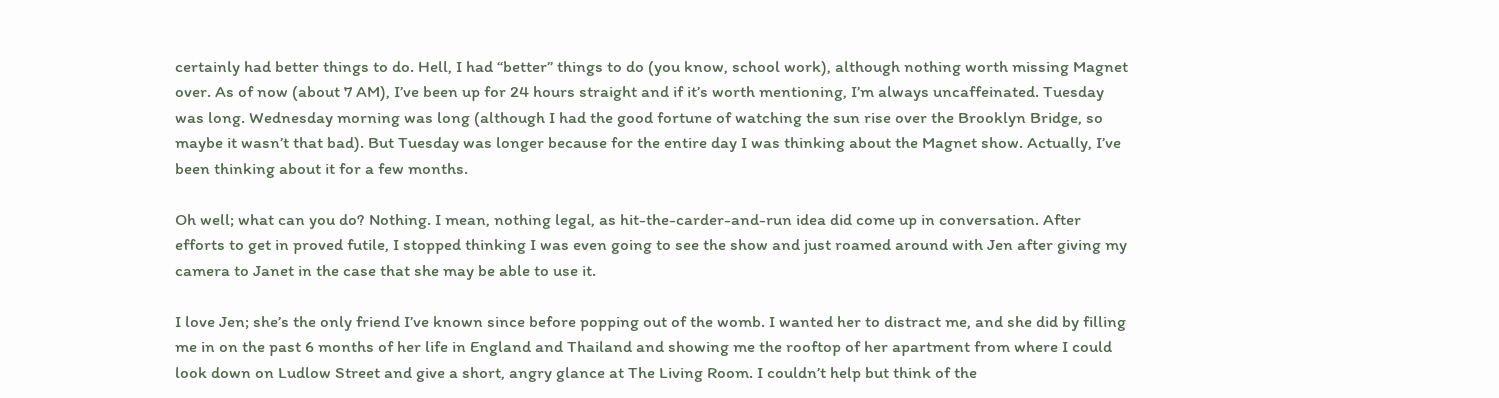certainly had better things to do. Hell, I had “better” things to do (you know, school work), although nothing worth missing Magnet over. As of now (about 7 AM), I’ve been up for 24 hours straight and if it’s worth mentioning, I’m always uncaffeinated. Tuesday was long. Wednesday morning was long (although I had the good fortune of watching the sun rise over the Brooklyn Bridge, so maybe it wasn’t that bad). But Tuesday was longer because for the entire day I was thinking about the Magnet show. Actually, I’ve been thinking about it for a few months.

Oh well; what can you do? Nothing. I mean, nothing legal, as hit-the-carder-and-run idea did come up in conversation. After efforts to get in proved futile, I stopped thinking I was even going to see the show and just roamed around with Jen after giving my camera to Janet in the case that she may be able to use it.

I love Jen; she’s the only friend I’ve known since before popping out of the womb. I wanted her to distract me, and she did by filling me in on the past 6 months of her life in England and Thailand and showing me the rooftop of her apartment from where I could look down on Ludlow Street and give a short, angry glance at The Living Room. I couldn’t help but think of the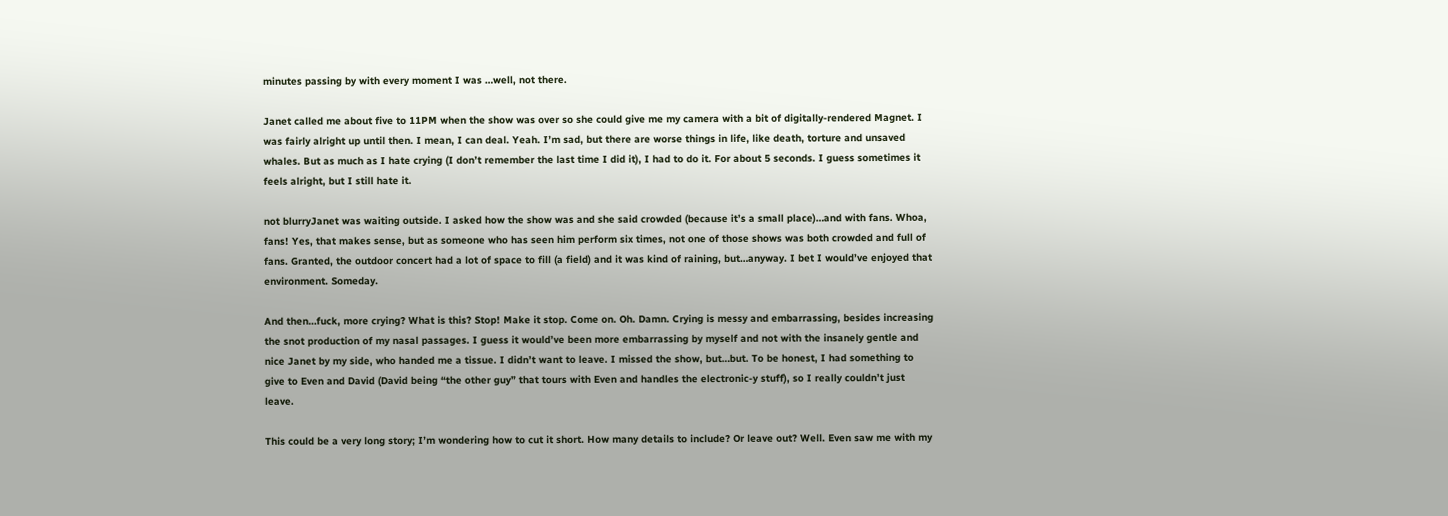minutes passing by with every moment I was …well, not there.

Janet called me about five to 11PM when the show was over so she could give me my camera with a bit of digitally-rendered Magnet. I was fairly alright up until then. I mean, I can deal. Yeah. I’m sad, but there are worse things in life, like death, torture and unsaved whales. But as much as I hate crying (I don’t remember the last time I did it), I had to do it. For about 5 seconds. I guess sometimes it feels alright, but I still hate it.

not blurryJanet was waiting outside. I asked how the show was and she said crowded (because it’s a small place)…and with fans. Whoa, fans! Yes, that makes sense, but as someone who has seen him perform six times, not one of those shows was both crowded and full of fans. Granted, the outdoor concert had a lot of space to fill (a field) and it was kind of raining, but…anyway. I bet I would’ve enjoyed that environment. Someday.

And then…fuck, more crying? What is this? Stop! Make it stop. Come on. Oh. Damn. Crying is messy and embarrassing, besides increasing the snot production of my nasal passages. I guess it would’ve been more embarrassing by myself and not with the insanely gentle and nice Janet by my side, who handed me a tissue. I didn’t want to leave. I missed the show, but…but. To be honest, I had something to give to Even and David (David being “the other guy” that tours with Even and handles the electronic-y stuff), so I really couldn’t just leave.

This could be a very long story; I’m wondering how to cut it short. How many details to include? Or leave out? Well. Even saw me with my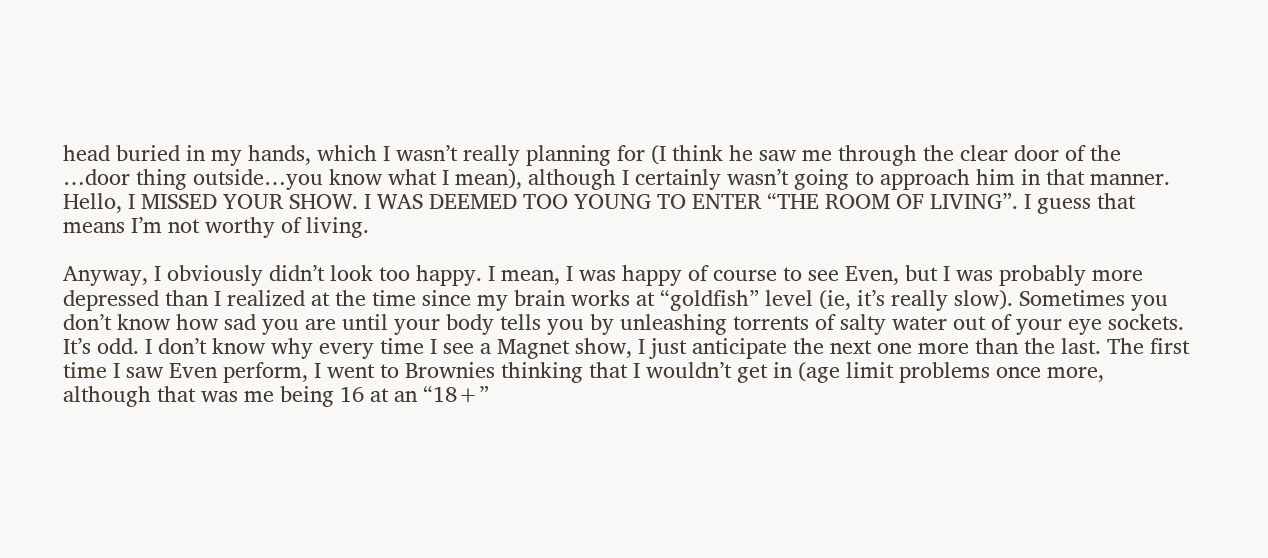head buried in my hands, which I wasn’t really planning for (I think he saw me through the clear door of the …door thing outside…you know what I mean), although I certainly wasn’t going to approach him in that manner. Hello, I MISSED YOUR SHOW. I WAS DEEMED TOO YOUNG TO ENTER “THE ROOM OF LIVING”. I guess that means I’m not worthy of living.

Anyway, I obviously didn’t look too happy. I mean, I was happy of course to see Even, but I was probably more depressed than I realized at the time since my brain works at “goldfish” level (ie, it’s really slow). Sometimes you don’t know how sad you are until your body tells you by unleashing torrents of salty water out of your eye sockets. It’s odd. I don’t know why every time I see a Magnet show, I just anticipate the next one more than the last. The first time I saw Even perform, I went to Brownies thinking that I wouldn’t get in (age limit problems once more, although that was me being 16 at an “18+”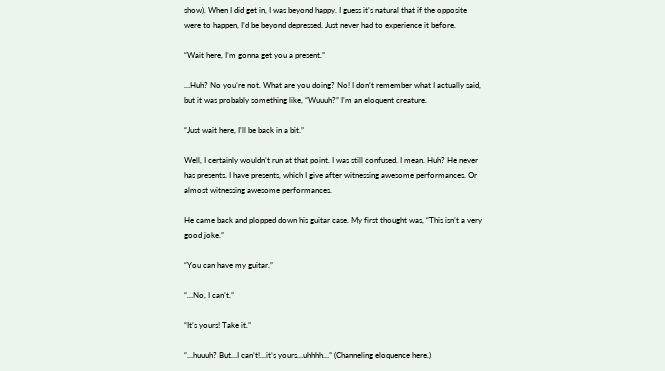show). When I did get in, I was beyond happy. I guess it’s natural that if the opposite were to happen, I’d be beyond depressed. Just never had to experience it before.

“Wait here, I’m gonna get you a present.”

…Huh? No you’re not. What are you doing? No! I don’t remember what I actually said, but it was probably something like, “Wuuuh?” I’m an eloquent creature.

“Just wait here, I’ll be back in a bit.”

Well, I certainly wouldn’t run at that point. I was still confused. I mean. Huh? He never has presents. I have presents, which I give after witnessing awesome performances. Or almost witnessing awesome performances.

He came back and plopped down his guitar case. My first thought was, “This isn’t a very good joke.”

“You can have my guitar.”

“…No, I can’t.”

“It’s yours! Take it.”

“…huuuh? But…I can’t!…it’s yours…uhhhh…” (Channeling eloquence here.)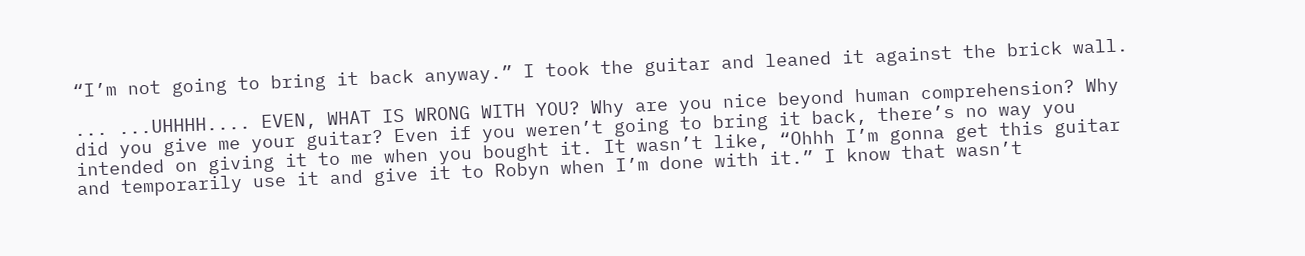“I’m not going to bring it back anyway.” I took the guitar and leaned it against the brick wall.

... ...UHHHH.... EVEN, WHAT IS WRONG WITH YOU? Why are you nice beyond human comprehension? Why did you give me your guitar? Even if you weren’t going to bring it back, there’s no way you intended on giving it to me when you bought it. It wasn’t like, “Ohhh I’m gonna get this guitar and temporarily use it and give it to Robyn when I’m done with it.” I know that wasn’t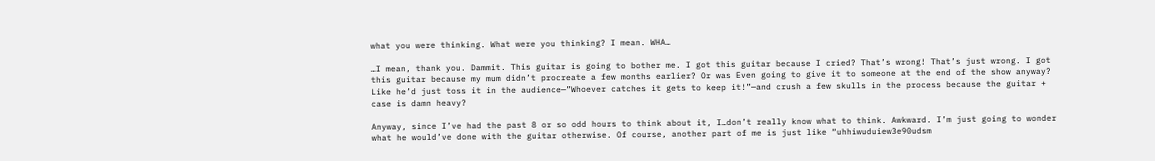what you were thinking. What were you thinking? I mean. WHA…

…I mean, thank you. Dammit. This guitar is going to bother me. I got this guitar because I cried? That’s wrong! That’s just wrong. I got this guitar because my mum didn’t procreate a few months earlier? Or was Even going to give it to someone at the end of the show anyway? Like he’d just toss it in the audience—”Whoever catches it gets to keep it!”—and crush a few skulls in the process because the guitar + case is damn heavy?

Anyway, since I’ve had the past 8 or so odd hours to think about it, I…don’t really know what to think. Awkward. I’m just going to wonder what he would’ve done with the guitar otherwise. Of course, another part of me is just like “uhhiwuduiew3e90udsm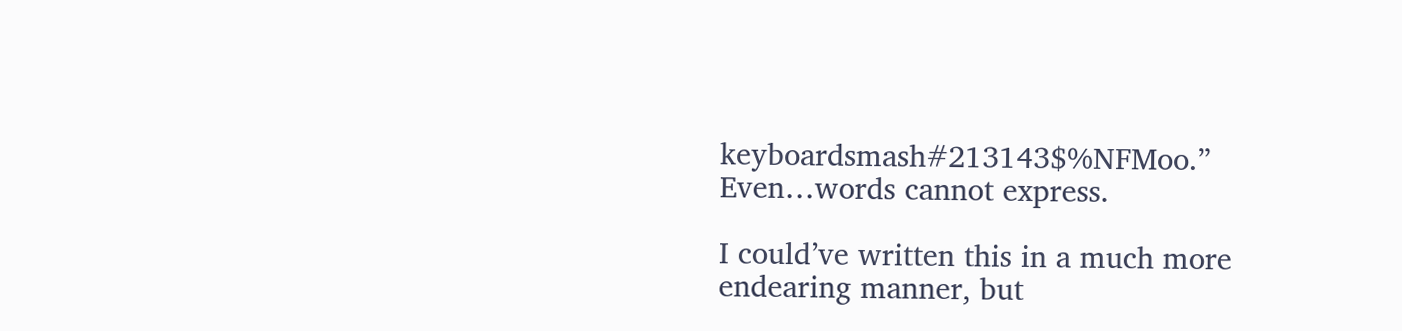keyboardsmash#213143$%NFMoo.” Even…words cannot express.

I could’ve written this in a much more endearing manner, but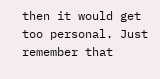then it would get too personal. Just remember that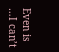Even is …I can’t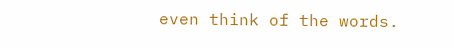even think of the words.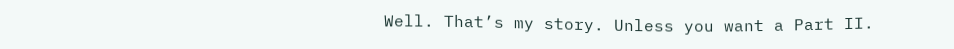Well. That’s my story. Unless you want a Part II.